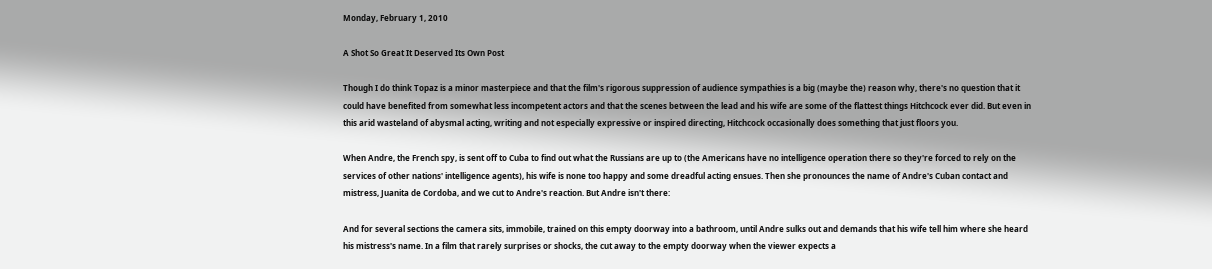Monday, February 1, 2010

A Shot So Great It Deserved Its Own Post

Though I do think Topaz is a minor masterpiece and that the film's rigorous suppression of audience sympathies is a big (maybe the) reason why, there's no question that it could have benefited from somewhat less incompetent actors and that the scenes between the lead and his wife are some of the flattest things Hitchcock ever did. But even in this arid wasteland of abysmal acting, writing and not especially expressive or inspired directing, Hitchcock occasionally does something that just floors you.

When Andre, the French spy, is sent off to Cuba to find out what the Russians are up to (the Americans have no intelligence operation there so they're forced to rely on the services of other nations' intelligence agents), his wife is none too happy and some dreadful acting ensues. Then she pronounces the name of Andre's Cuban contact and mistress, Juanita de Cordoba, and we cut to Andre's reaction. But Andre isn't there:

And for several sections the camera sits, immobile, trained on this empty doorway into a bathroom, until Andre sulks out and demands that his wife tell him where she heard his mistress's name. In a film that rarely surprises or shocks, the cut away to the empty doorway when the viewer expects a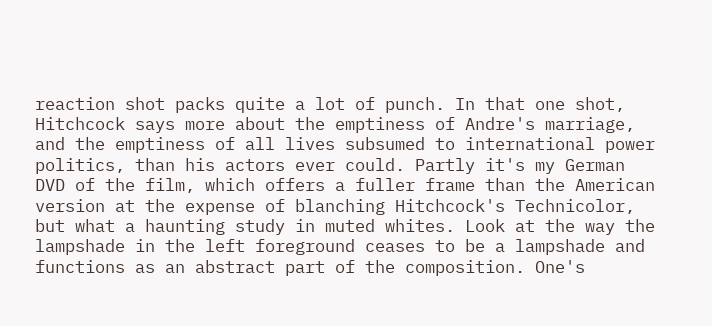reaction shot packs quite a lot of punch. In that one shot, Hitchcock says more about the emptiness of Andre's marriage, and the emptiness of all lives subsumed to international power politics, than his actors ever could. Partly it's my German DVD of the film, which offers a fuller frame than the American version at the expense of blanching Hitchcock's Technicolor, but what a haunting study in muted whites. Look at the way the lampshade in the left foreground ceases to be a lampshade and functions as an abstract part of the composition. One's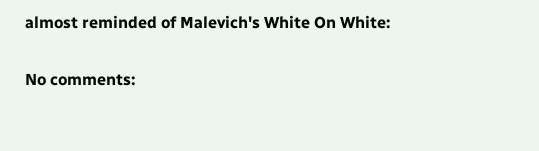almost reminded of Malevich's White On White:

No comments: